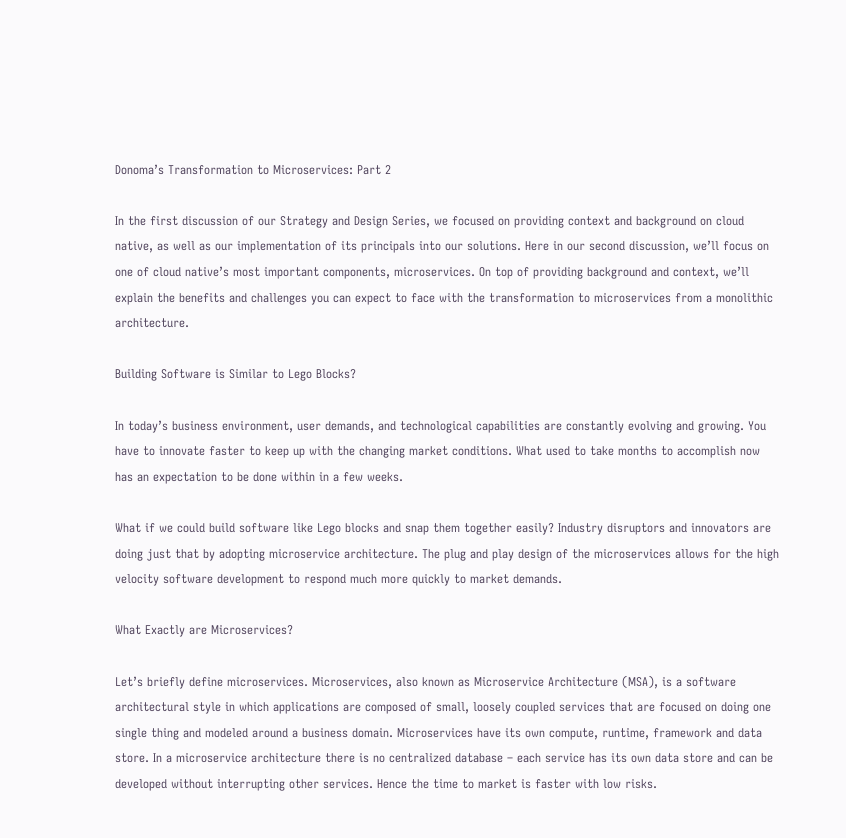Donoma’s Transformation to Microservices: Part 2

In the first discussion of our Strategy and Design Series, we focused on providing context and background on cloud native, as well as our implementation of its principals into our solutions. Here in our second discussion, we’ll focus on one of cloud native’s most important components, microservices. On top of providing background and context, we’ll explain the benefits and challenges you can expect to face with the transformation to microservices from a monolithic architecture.

Building Software is Similar to Lego Blocks?

In today’s business environment, user demands, and technological capabilities are constantly evolving and growing. You have to innovate faster to keep up with the changing market conditions. What used to take months to accomplish now has an expectation to be done within in a few weeks.

What if we could build software like Lego blocks and snap them together easily? Industry disruptors and innovators are doing just that by adopting microservice architecture. The plug and play design of the microservices allows for the high velocity software development to respond much more quickly to market demands.

What Exactly are Microservices?

Let’s briefly define microservices. Microservices, also known as Microservice Architecture (MSA), is a software architectural style in which applications are composed of small, loosely coupled services that are focused on doing one single thing and modeled around a business domain. Microservices have its own compute, runtime, framework and data store. In a microservice architecture there is no centralized database – each service has its own data store and can be developed without interrupting other services. Hence the time to market is faster with low risks.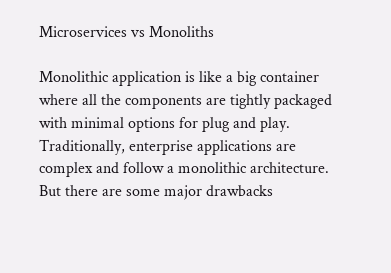Microservices vs Monoliths

Monolithic application is like a big container where all the components are tightly packaged with minimal options for plug and play. Traditionally, enterprise applications are complex and follow a monolithic architecture. But there are some major drawbacks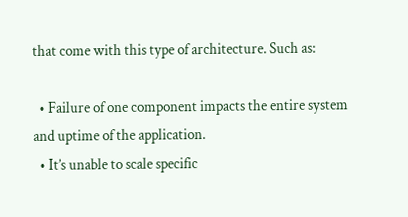that come with this type of architecture. Such as:

  • Failure of one component impacts the entire system and uptime of the application.
  • It’s unable to scale specific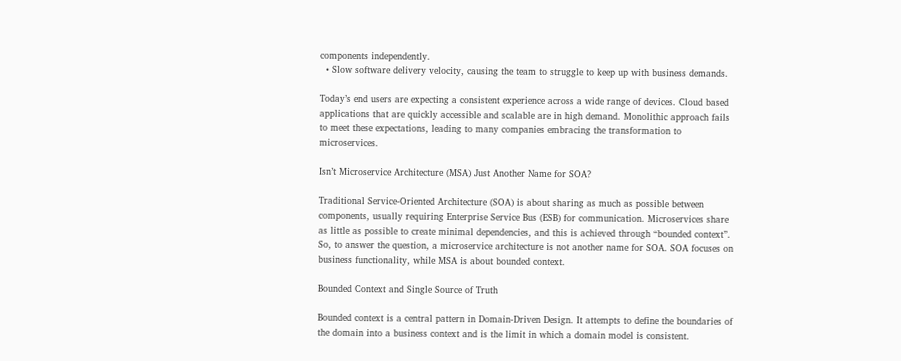components independently.
  • Slow software delivery velocity, causing the team to struggle to keep up with business demands.

Today’s end users are expecting a consistent experience across a wide range of devices. Cloud based applications that are quickly accessible and scalable are in high demand. Monolithic approach fails to meet these expectations, leading to many companies embracing the transformation to microservices.

Isn’t Microservice Architecture (MSA) Just Another Name for SOA?

Traditional Service-Oriented Architecture (SOA) is about sharing as much as possible between components, usually requiring Enterprise Service Bus (ESB) for communication. Microservices share as little as possible to create minimal dependencies, and this is achieved through “bounded context”. So, to answer the question, a microservice architecture is not another name for SOA. SOA focuses on business functionality, while MSA is about bounded context.

Bounded Context and Single Source of Truth

Bounded context is a central pattern in Domain-Driven Design. It attempts to define the boundaries of the domain into a business context and is the limit in which a domain model is consistent.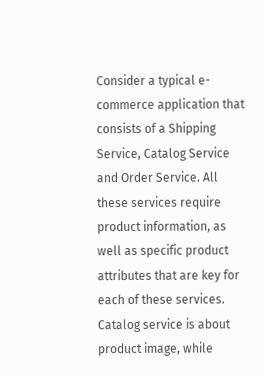Consider a typical e-commerce application that consists of a Shipping Service, Catalog Service and Order Service. All these services require product information, as well as specific product attributes that are key for each of these services. Catalog service is about product image, while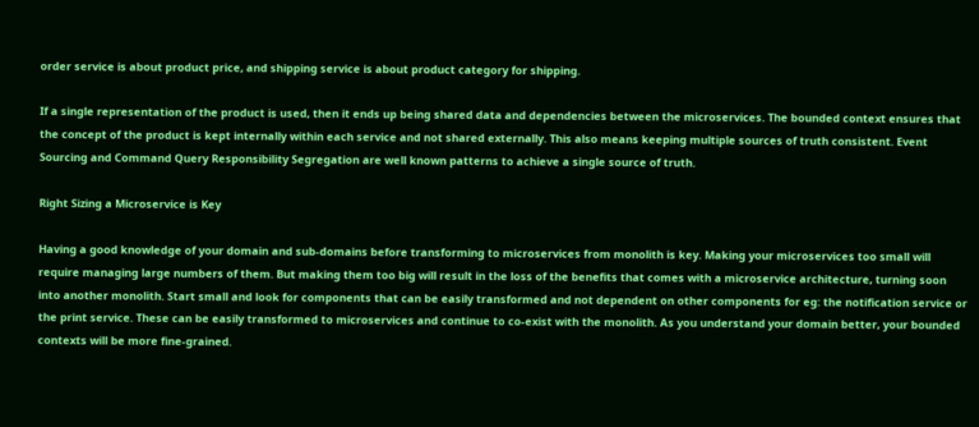order service is about product price, and shipping service is about product category for shipping.

If a single representation of the product is used, then it ends up being shared data and dependencies between the microservices. The bounded context ensures that the concept of the product is kept internally within each service and not shared externally. This also means keeping multiple sources of truth consistent. Event Sourcing and Command Query Responsibility Segregation are well known patterns to achieve a single source of truth.

Right Sizing a Microservice is Key

Having a good knowledge of your domain and sub-domains before transforming to microservices from monolith is key. Making your microservices too small will require managing large numbers of them. But making them too big will result in the loss of the benefits that comes with a microservice architecture, turning soon into another monolith. Start small and look for components that can be easily transformed and not dependent on other components for eg: the notification service or the print service. These can be easily transformed to microservices and continue to co-exist with the monolith. As you understand your domain better, your bounded contexts will be more fine-grained.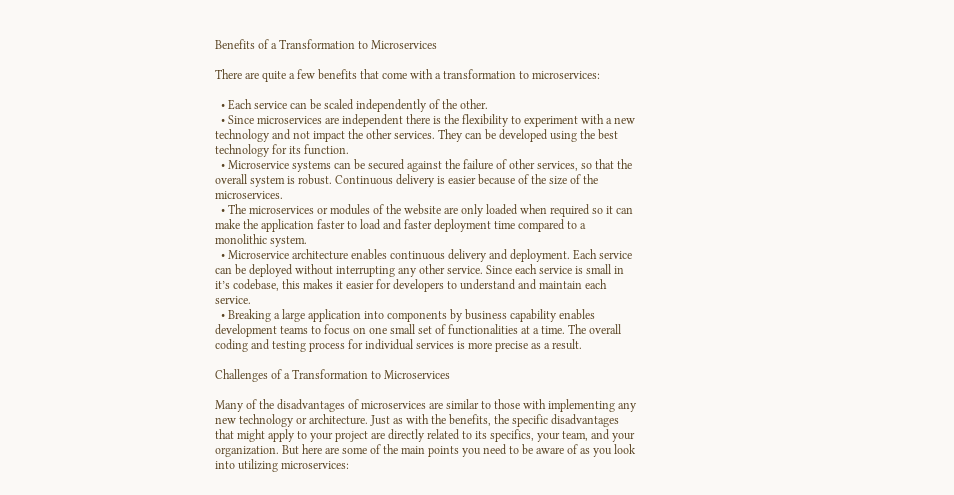Benefits of a Transformation to Microservices

There are quite a few benefits that come with a transformation to microservices:

  • Each service can be scaled independently of the other.
  • Since microservices are independent there is the flexibility to experiment with a new technology and not impact the other services. They can be developed using the best technology for its function.
  • Microservice systems can be secured against the failure of other services, so that the overall system is robust. Continuous delivery is easier because of the size of the microservices.
  • The microservices or modules of the website are only loaded when required so it can make the application faster to load and faster deployment time compared to a monolithic system.
  • Microservice architecture enables continuous delivery and deployment. Each service can be deployed without interrupting any other service. Since each service is small in it’s codebase, this makes it easier for developers to understand and maintain each service.
  • Breaking a large application into components by business capability enables development teams to focus on one small set of functionalities at a time. The overall coding and testing process for individual services is more precise as a result.

Challenges of a Transformation to Microservices

Many of the disadvantages of microservices are similar to those with implementing any new technology or architecture. Just as with the benefits, the specific disadvantages that might apply to your project are directly related to its specifics, your team, and your organization. But here are some of the main points you need to be aware of as you look into utilizing microservices: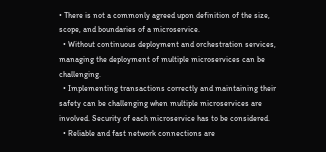• There is not a commonly agreed upon definition of the size, scope, and boundaries of a microservice.
  • Without continuous deployment and orchestration services, managing the deployment of multiple microservices can be challenging.
  • Implementing transactions correctly and maintaining their safety can be challenging when multiple microservices are involved. Security of each microservice has to be considered.
  • Reliable and fast network connections are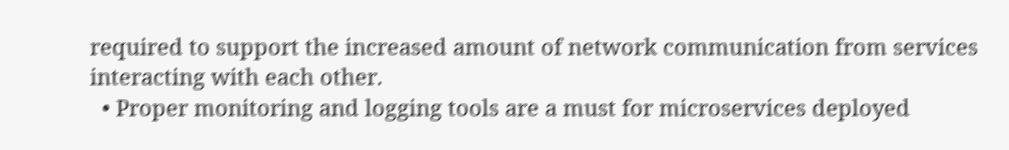required to support the increased amount of network communication from services interacting with each other.
  • Proper monitoring and logging tools are a must for microservices deployed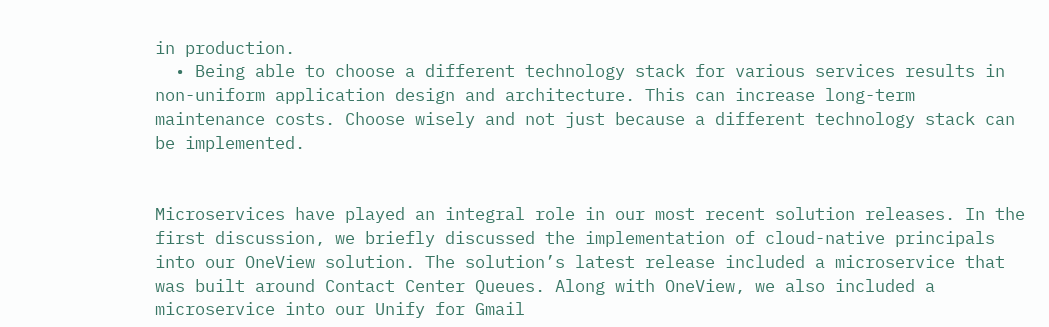in production.
  • Being able to choose a different technology stack for various services results in non-uniform application design and architecture. This can increase long-term maintenance costs. Choose wisely and not just because a different technology stack can be implemented.


Microservices have played an integral role in our most recent solution releases. In the first discussion, we briefly discussed the implementation of cloud-native principals into our OneView solution. The solution’s latest release included a microservice that was built around Contact Center Queues. Along with OneView, we also included a microservice into our Unify for Gmail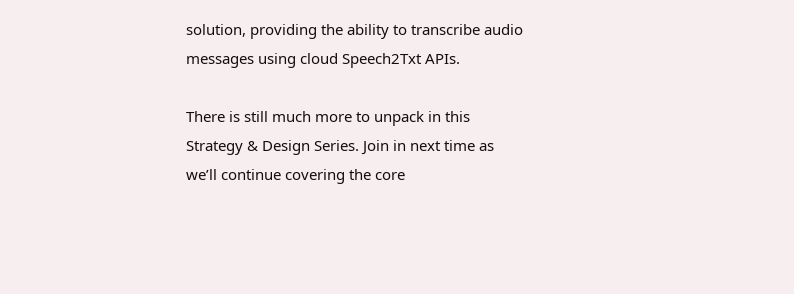solution, providing the ability to transcribe audio messages using cloud Speech2Txt APIs.

There is still much more to unpack in this Strategy & Design Series. Join in next time as we’ll continue covering the core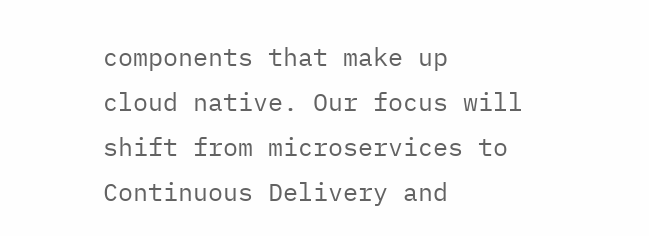components that make up cloud native. Our focus will shift from microservices to Continuous Delivery and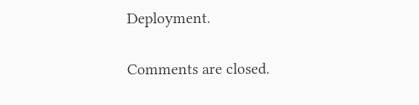Deployment.

Comments are closed.